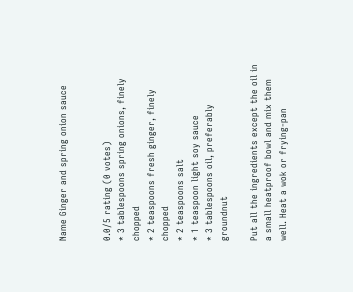Name Ginger and spring onion sauce


0.0/5 rating (0 votes)
* 3 tablespoons spring onions, finely chopped
* 2 teaspoons fresh ginger, finely chopped
* 2 teaspoons salt
* 1 teaspoon light soy sauce
* 3 tablespoons oil, preferably groundnut

Put all the ingredients except the oil in a small heatproof bowl and mix them well. Heat a wok or frying-pan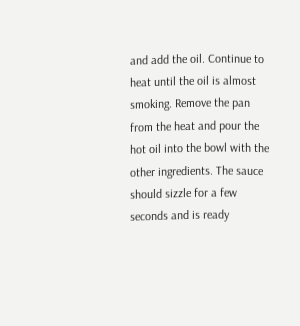and add the oil. Continue to heat until the oil is almost smoking. Remove the pan from the heat and pour the hot oil into the bowl with the other ingredients. The sauce should sizzle for a few seconds and is ready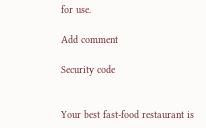for use.

Add comment

Security code


Your best fast-food restaurant is